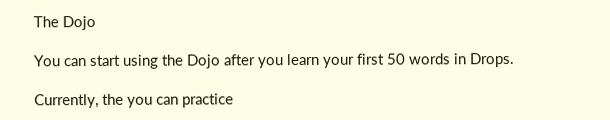The Dojo

You can start using the Dojo after you learn your first 50 words in Drops.

Currently, the you can practice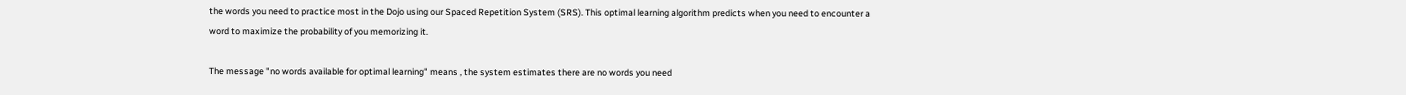the words you need to practice most in the Dojo using our Spaced Repetition System (SRS). This optimal learning algorithm predicts when you need to encounter a word to maximize the probability of you memorizing it.

The message "no words available for optimal learning" means , the system estimates there are no words you need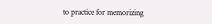to practice for memorizing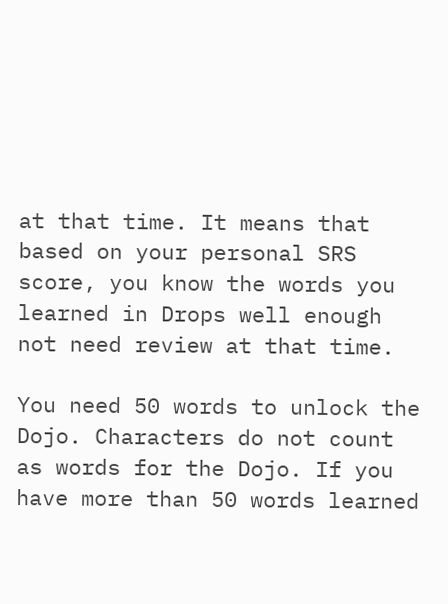at that time. It means that based on your personal SRS score, you know the words you learned in Drops well enough not need review at that time.

You need 50 words to unlock the Dojo. Characters do not count as words for the Dojo. If you have more than 50 words learned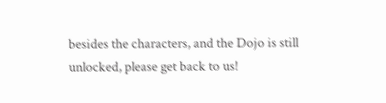besides the characters, and the Dojo is still unlocked, please get back to us!